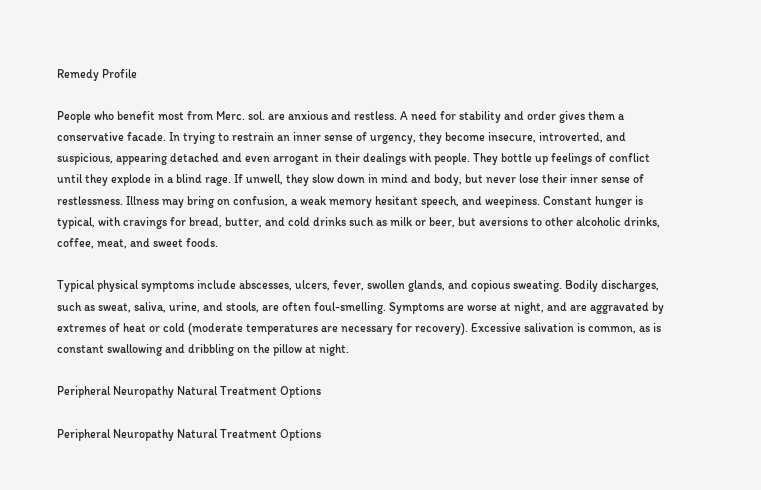Remedy Profile

People who benefit most from Merc. sol. are anxious and restless. A need for stability and order gives them a conservative facade. In trying to restrain an inner sense of urgency, they become insecure, introverted, and suspicious, appearing detached and even arrogant in their dealings with people. They bottle up feelings of conflict until they explode in a blind rage. If unwell, they slow down in mind and body, but never lose their inner sense of restlessness. Illness may bring on confusion, a weak memory hesitant speech, and weepiness. Constant hunger is typical, with cravings for bread, butter, and cold drinks such as milk or beer, but aversions to other alcoholic drinks, coffee, meat, and sweet foods.

Typical physical symptoms include abscesses, ulcers, fever, swollen glands, and copious sweating. Bodily discharges, such as sweat, saliva, urine, and stools, are often foul-smelling. Symptoms are worse at night, and are aggravated by extremes of heat or cold (moderate temperatures are necessary for recovery). Excessive salivation is common, as is constant swallowing and dribbling on the pillow at night.

Peripheral Neuropathy Natural Treatment Options

Peripheral Neuropathy Natural Treatment Options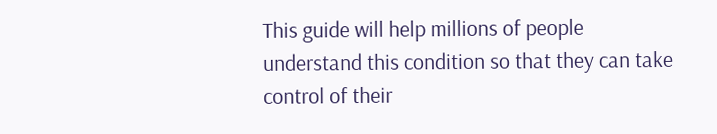This guide will help millions of people understand this condition so that they can take control of their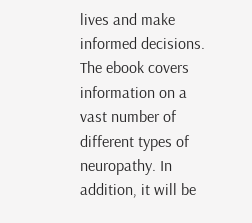lives and make informed decisions. The ebook covers information on a vast number of different types of neuropathy. In addition, it will be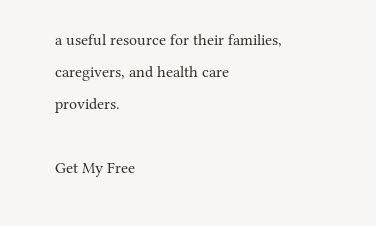a useful resource for their families, caregivers, and health care providers.

Get My Free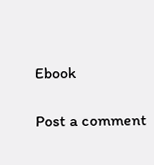Ebook

Post a comment